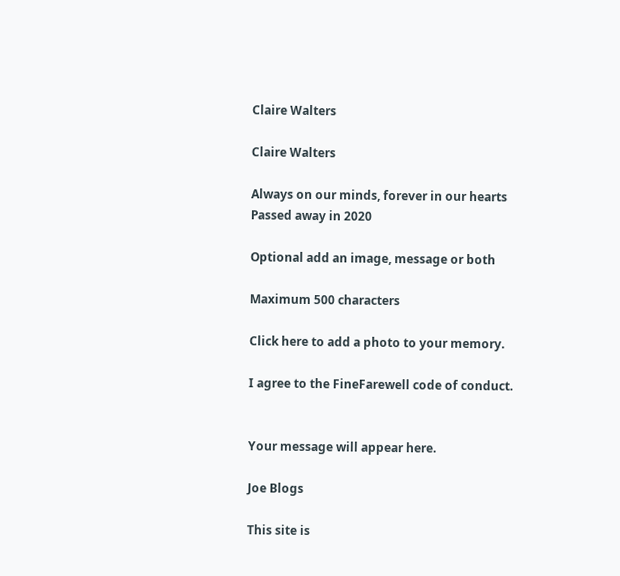Claire Walters

Claire Walters

Always on our minds, forever in our hearts
Passed away in 2020

Optional add an image, message or both

Maximum 500 characters

Click here to add a photo to your memory.

I agree to the FineFarewell code of conduct.


Your message will appear here.

Joe Blogs

This site is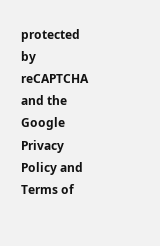protected by reCAPTCHA and the Google Privacy Policy and Terms of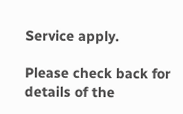Service apply.

Please check back for details of the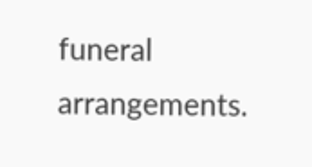funeral arrangements.